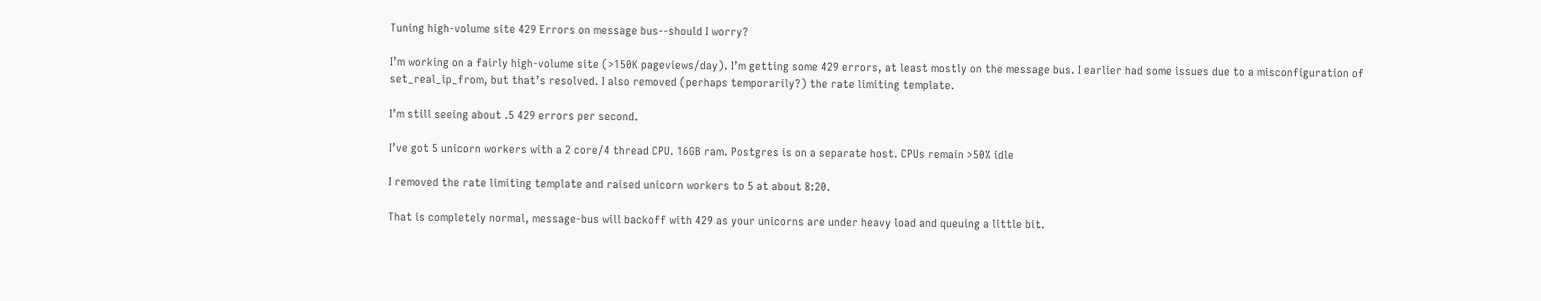Tuning high-volume site 429 Errors on message bus--should I worry?

I’m working on a fairly high-volume site (>150K pageviews/day). I’m getting some 429 errors, at least mostly on the message bus. I earlier had some issues due to a misconfiguration of set_real_ip_from, but that’s resolved. I also removed (perhaps temporarily?) the rate limiting template.

I’m still seeing about .5 429 errors per second.

I’ve got 5 unicorn workers with a 2 core/4 thread CPU. 16GB ram. Postgres is on a separate host. CPUs remain >50% idle

I removed the rate limiting template and raised unicorn workers to 5 at about 8:20.

That is completely normal, message-bus will backoff with 429 as your unicorns are under heavy load and queuing a little bit.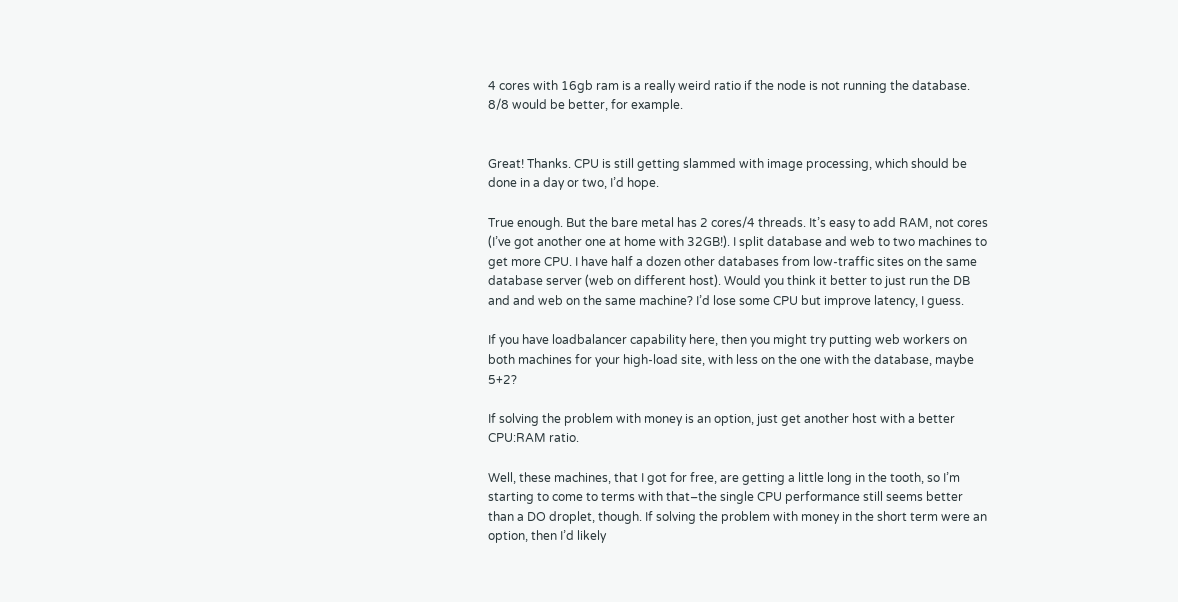4 cores with 16gb ram is a really weird ratio if the node is not running the database. 8/8 would be better, for example.


Great! Thanks. CPU is still getting slammed with image processing, which should be done in a day or two, I’d hope.

True enough. But the bare metal has 2 cores/4 threads. It’s easy to add RAM, not cores (I’ve got another one at home with 32GB!). I split database and web to two machines to get more CPU. I have half a dozen other databases from low-traffic sites on the same database server (web on different host). Would you think it better to just run the DB and and web on the same machine? I’d lose some CPU but improve latency, I guess.

If you have loadbalancer capability here, then you might try putting web workers on both machines for your high-load site, with less on the one with the database, maybe 5+2?

If solving the problem with money is an option, just get another host with a better CPU:RAM ratio.

Well, these machines, that I got for free, are getting a little long in the tooth, so I’m starting to come to terms with that–the single CPU performance still seems better than a DO droplet, though. If solving the problem with money in the short term were an option, then I’d likely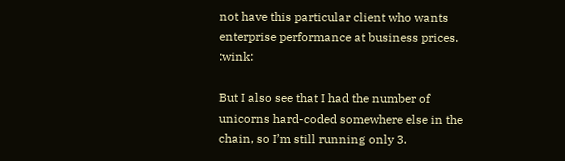not have this particular client who wants enterprise performance at business prices. :wink:

But I also see that I had the number of unicorns hard-coded somewhere else in the chain, so I’m still running only 3.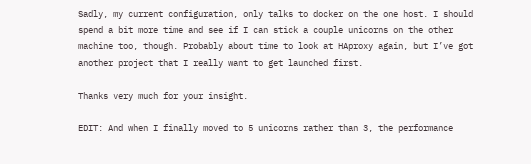Sadly, my current configuration, only talks to docker on the one host. I should spend a bit more time and see if I can stick a couple unicorns on the other machine too, though. Probably about time to look at HAproxy again, but I’ve got another project that I really want to get launched first.

Thanks very much for your insight.

EDIT: And when I finally moved to 5 unicorns rather than 3, the performance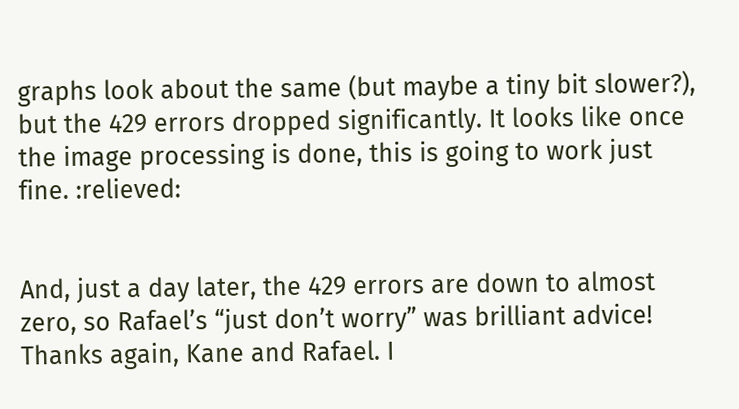graphs look about the same (but maybe a tiny bit slower?), but the 429 errors dropped significantly. It looks like once the image processing is done, this is going to work just fine. :relieved:


And, just a day later, the 429 errors are down to almost zero, so Rafael’s “just don’t worry” was brilliant advice! Thanks again, Kane and Rafael. I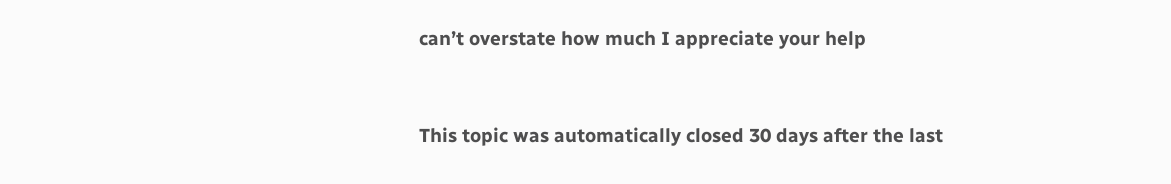can’t overstate how much I appreciate your help


This topic was automatically closed 30 days after the last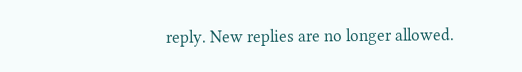reply. New replies are no longer allowed.